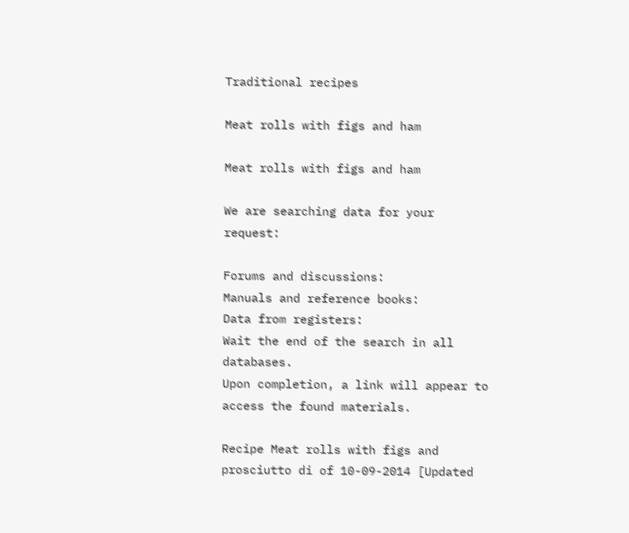Traditional recipes

Meat rolls with figs and ham

Meat rolls with figs and ham

We are searching data for your request:

Forums and discussions:
Manuals and reference books:
Data from registers:
Wait the end of the search in all databases.
Upon completion, a link will appear to access the found materials.

Recipe Meat rolls with figs and prosciutto di of 10-09-2014 [Updated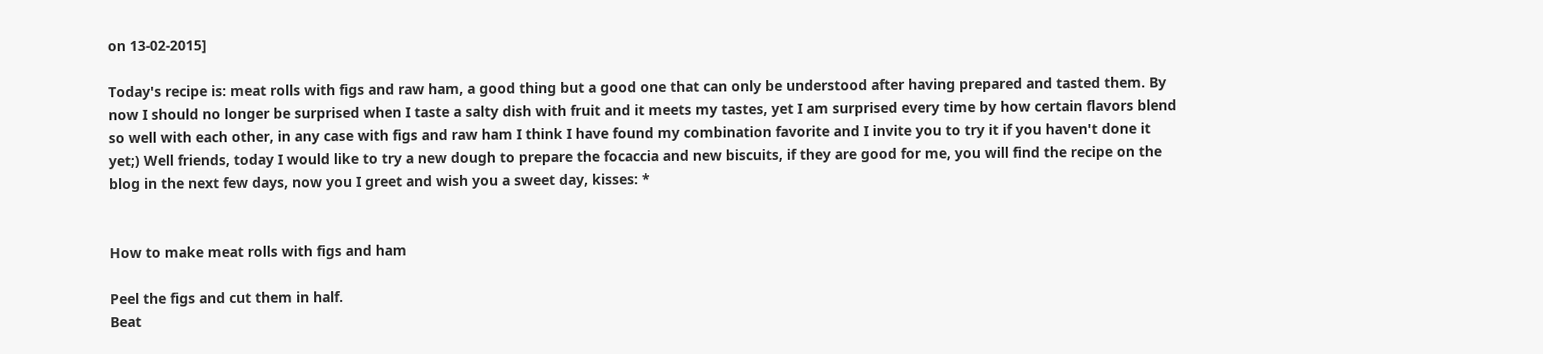on 13-02-2015]

Today's recipe is: meat rolls with figs and raw ham, a good thing but a good one that can only be understood after having prepared and tasted them. By now I should no longer be surprised when I taste a salty dish with fruit and it meets my tastes, yet I am surprised every time by how certain flavors blend so well with each other, in any case with figs and raw ham I think I have found my combination favorite and I invite you to try it if you haven't done it yet;) Well friends, today I would like to try a new dough to prepare the focaccia and new biscuits, if they are good for me, you will find the recipe on the blog in the next few days, now you I greet and wish you a sweet day, kisses: *


How to make meat rolls with figs and ham

Peel the figs and cut them in half.
Beat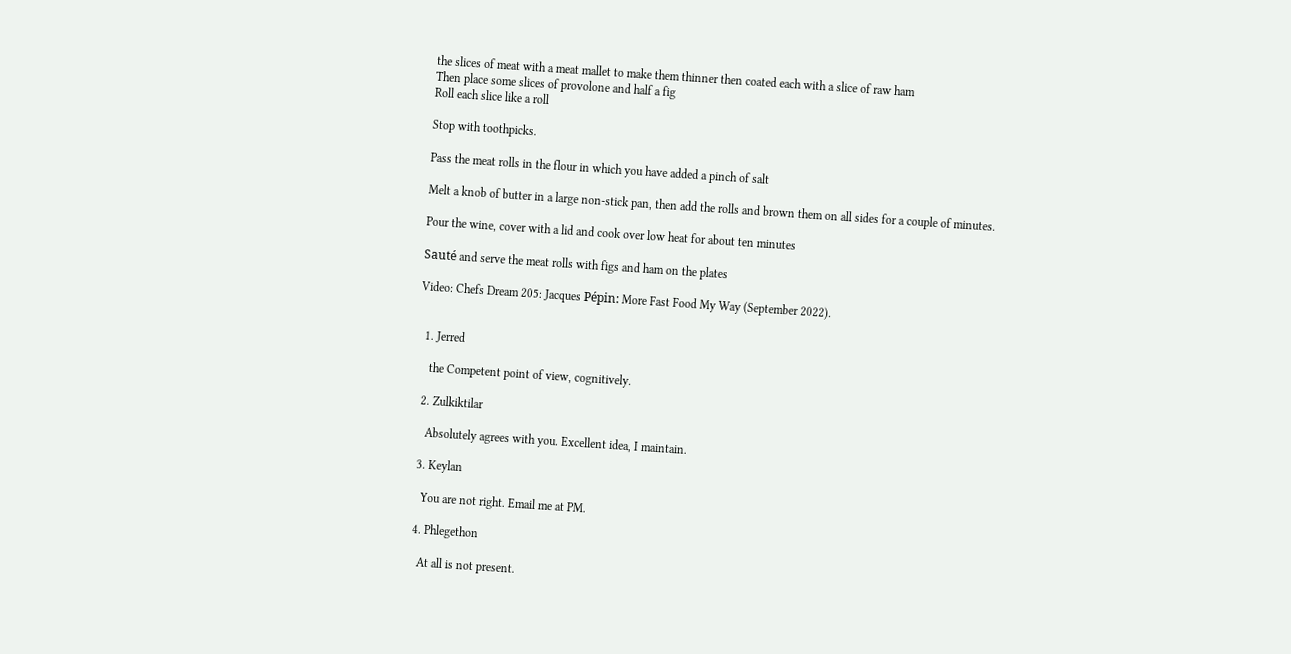the slices of meat with a meat mallet to make them thinner then coated each with a slice of raw ham
Then place some slices of provolone and half a fig
Roll each slice like a roll

Stop with toothpicks.

Pass the meat rolls in the flour in which you have added a pinch of salt

Melt a knob of butter in a large non-stick pan, then add the rolls and brown them on all sides for a couple of minutes.

Pour the wine, cover with a lid and cook over low heat for about ten minutes

Sauté and serve the meat rolls with figs and ham on the plates

Video: Chefs Dream 205: Jacques Pépin: More Fast Food My Way (September 2022).


  1. Jerred

    the Competent point of view, cognitively.

  2. Zulkiktilar

    Absolutely agrees with you. Excellent idea, I maintain.

  3. Keylan

    You are not right. Email me at PM.

  4. Phlegethon

    At all is not present.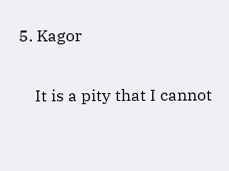5. Kagor

    It is a pity that I cannot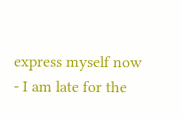express myself now - I am late for the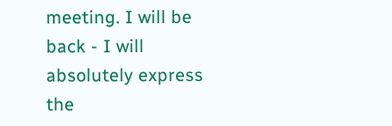meeting. I will be back - I will absolutely express the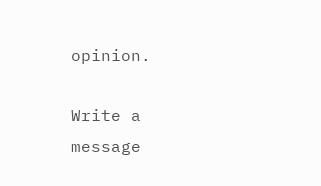opinion.

Write a message